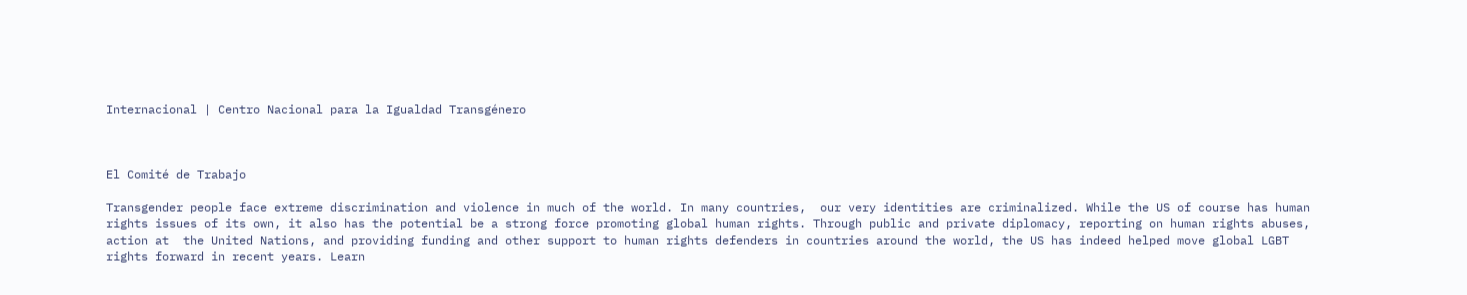Internacional | Centro Nacional para la Igualdad Transgénero



El Comité de Trabajo

Transgender people face extreme discrimination and violence in much of the world. In many countries,  our very identities are criminalized. While the US of course has human rights issues of its own, it also has the potential be a strong force promoting global human rights. Through public and private diplomacy, reporting on human rights abuses, action at  the United Nations, and providing funding and other support to human rights defenders in countries around the world, the US has indeed helped move global LGBT rights forward in recent years. Learn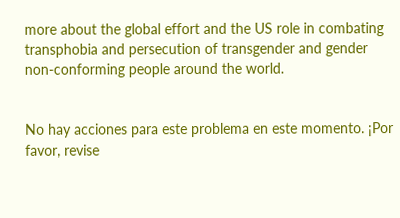more about the global effort and the US role in combating transphobia and persecution of transgender and gender non-conforming people around the world.


No hay acciones para este problema en este momento. ¡Por favor, revise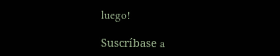luego!

Suscríbase a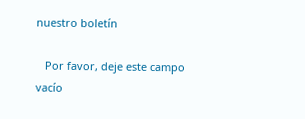nuestro boletín

   Por favor, deje este campo vacío